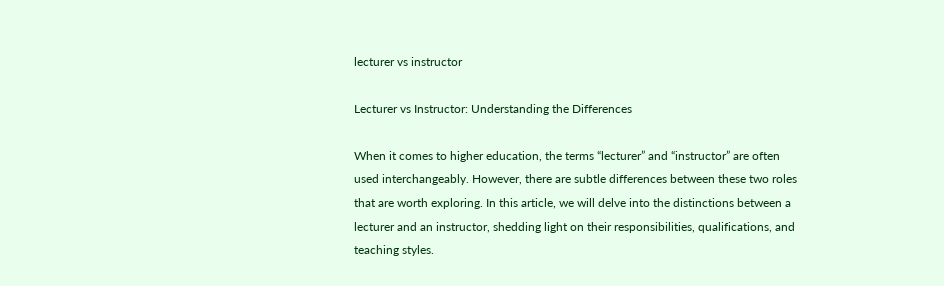lecturer vs instructor

Lecturer vs Instructor: Understanding the Differences

When it comes to higher education, the terms “lecturer” and “instructor” are often used interchangeably. However, there are subtle differences between these two roles that are worth exploring. In this article, we will delve into the distinctions between a lecturer and an instructor, shedding light on their responsibilities, qualifications, and teaching styles.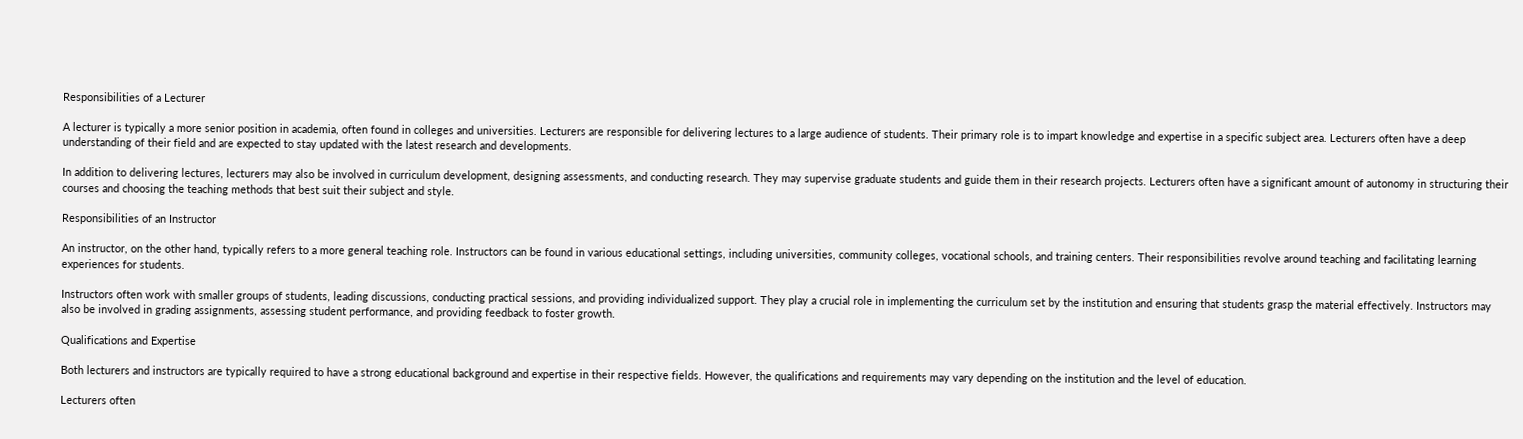Responsibilities of a Lecturer

A lecturer is typically a more senior position in academia, often found in colleges and universities. Lecturers are responsible for delivering lectures to a large audience of students. Their primary role is to impart knowledge and expertise in a specific subject area. Lecturers often have a deep understanding of their field and are expected to stay updated with the latest research and developments.

In addition to delivering lectures, lecturers may also be involved in curriculum development, designing assessments, and conducting research. They may supervise graduate students and guide them in their research projects. Lecturers often have a significant amount of autonomy in structuring their courses and choosing the teaching methods that best suit their subject and style.

Responsibilities of an Instructor

An instructor, on the other hand, typically refers to a more general teaching role. Instructors can be found in various educational settings, including universities, community colleges, vocational schools, and training centers. Their responsibilities revolve around teaching and facilitating learning experiences for students.

Instructors often work with smaller groups of students, leading discussions, conducting practical sessions, and providing individualized support. They play a crucial role in implementing the curriculum set by the institution and ensuring that students grasp the material effectively. Instructors may also be involved in grading assignments, assessing student performance, and providing feedback to foster growth.

Qualifications and Expertise

Both lecturers and instructors are typically required to have a strong educational background and expertise in their respective fields. However, the qualifications and requirements may vary depending on the institution and the level of education.

Lecturers often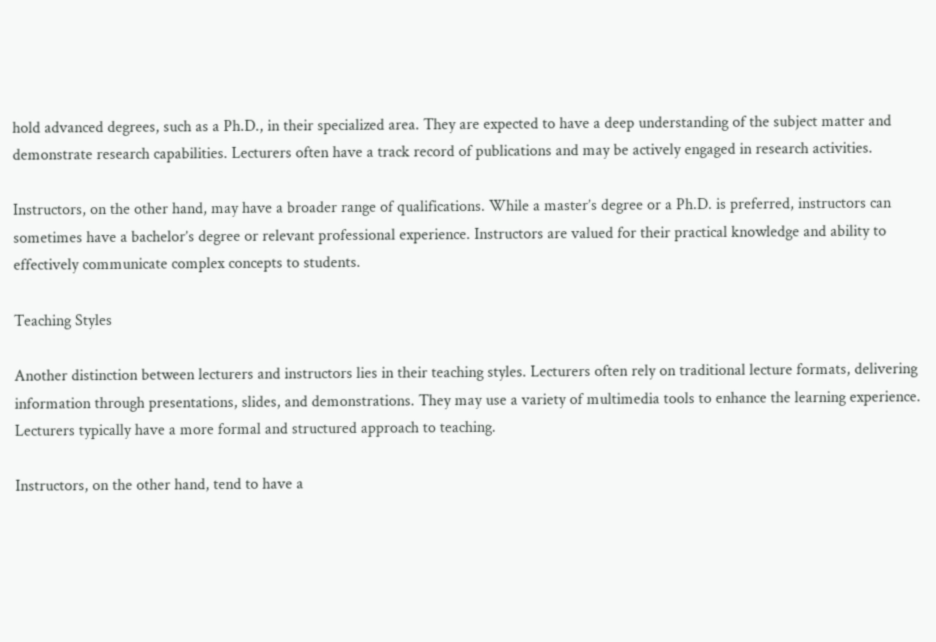hold advanced degrees, such as a Ph.D., in their specialized area. They are expected to have a deep understanding of the subject matter and demonstrate research capabilities. Lecturers often have a track record of publications and may be actively engaged in research activities.

Instructors, on the other hand, may have a broader range of qualifications. While a master’s degree or a Ph.D. is preferred, instructors can sometimes have a bachelor’s degree or relevant professional experience. Instructors are valued for their practical knowledge and ability to effectively communicate complex concepts to students.

Teaching Styles

Another distinction between lecturers and instructors lies in their teaching styles. Lecturers often rely on traditional lecture formats, delivering information through presentations, slides, and demonstrations. They may use a variety of multimedia tools to enhance the learning experience. Lecturers typically have a more formal and structured approach to teaching.

Instructors, on the other hand, tend to have a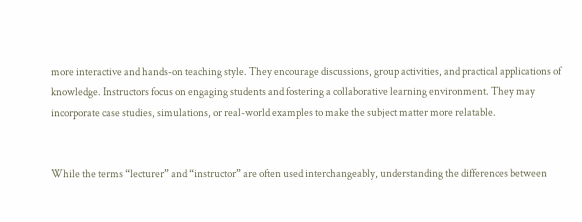more interactive and hands-on teaching style. They encourage discussions, group activities, and practical applications of knowledge. Instructors focus on engaging students and fostering a collaborative learning environment. They may incorporate case studies, simulations, or real-world examples to make the subject matter more relatable.


While the terms “lecturer” and “instructor” are often used interchangeably, understanding the differences between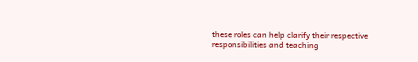these roles can help clarify their respective responsibilities and teaching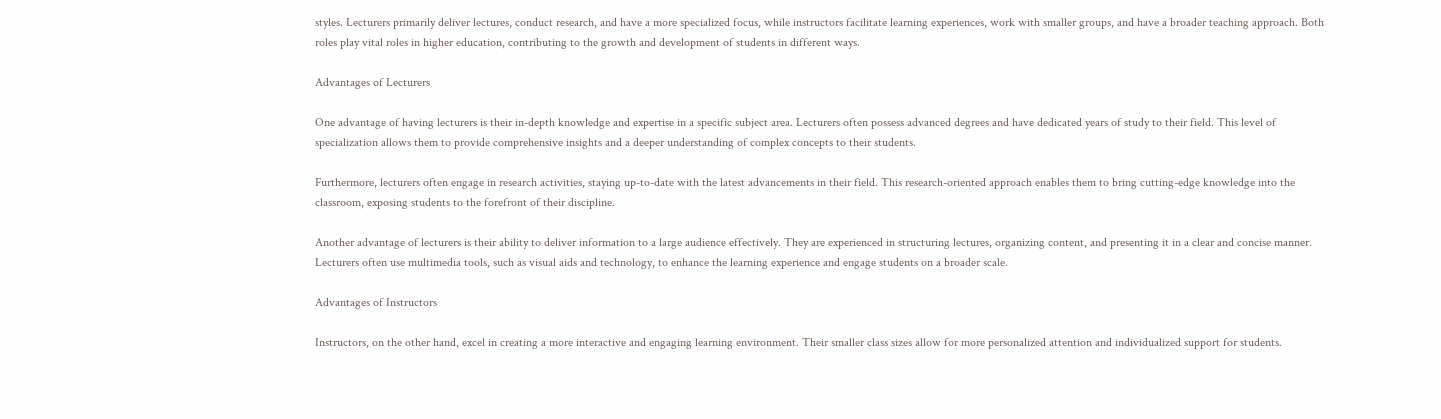styles. Lecturers primarily deliver lectures, conduct research, and have a more specialized focus, while instructors facilitate learning experiences, work with smaller groups, and have a broader teaching approach. Both roles play vital roles in higher education, contributing to the growth and development of students in different ways.

Advantages of Lecturers

One advantage of having lecturers is their in-depth knowledge and expertise in a specific subject area. Lecturers often possess advanced degrees and have dedicated years of study to their field. This level of specialization allows them to provide comprehensive insights and a deeper understanding of complex concepts to their students.

Furthermore, lecturers often engage in research activities, staying up-to-date with the latest advancements in their field. This research-oriented approach enables them to bring cutting-edge knowledge into the classroom, exposing students to the forefront of their discipline.

Another advantage of lecturers is their ability to deliver information to a large audience effectively. They are experienced in structuring lectures, organizing content, and presenting it in a clear and concise manner. Lecturers often use multimedia tools, such as visual aids and technology, to enhance the learning experience and engage students on a broader scale.

Advantages of Instructors

Instructors, on the other hand, excel in creating a more interactive and engaging learning environment. Their smaller class sizes allow for more personalized attention and individualized support for students.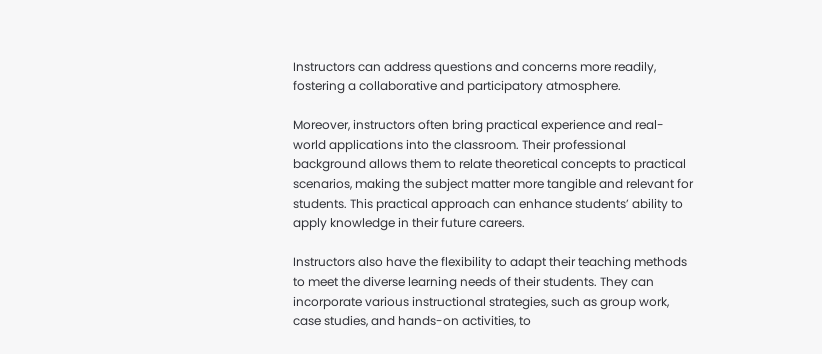Instructors can address questions and concerns more readily, fostering a collaborative and participatory atmosphere.

Moreover, instructors often bring practical experience and real-world applications into the classroom. Their professional background allows them to relate theoretical concepts to practical scenarios, making the subject matter more tangible and relevant for students. This practical approach can enhance students’ ability to apply knowledge in their future careers.

Instructors also have the flexibility to adapt their teaching methods to meet the diverse learning needs of their students. They can incorporate various instructional strategies, such as group work, case studies, and hands-on activities, to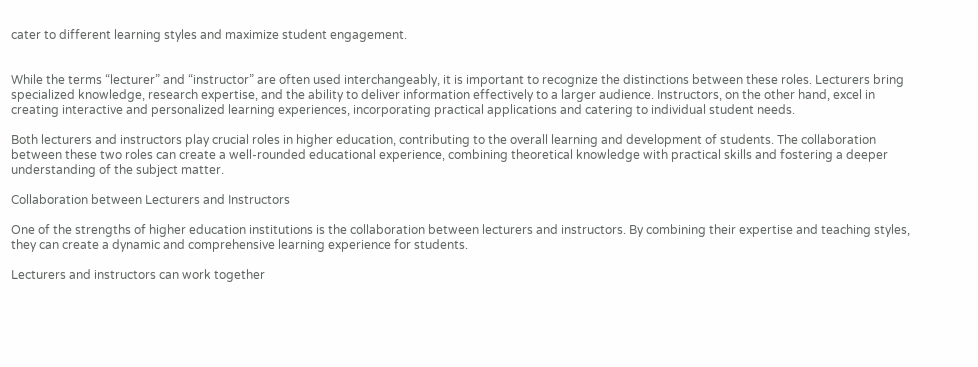cater to different learning styles and maximize student engagement.


While the terms “lecturer” and “instructor” are often used interchangeably, it is important to recognize the distinctions between these roles. Lecturers bring specialized knowledge, research expertise, and the ability to deliver information effectively to a larger audience. Instructors, on the other hand, excel in creating interactive and personalized learning experiences, incorporating practical applications and catering to individual student needs.

Both lecturers and instructors play crucial roles in higher education, contributing to the overall learning and development of students. The collaboration between these two roles can create a well-rounded educational experience, combining theoretical knowledge with practical skills and fostering a deeper understanding of the subject matter.

Collaboration between Lecturers and Instructors

One of the strengths of higher education institutions is the collaboration between lecturers and instructors. By combining their expertise and teaching styles, they can create a dynamic and comprehensive learning experience for students.

Lecturers and instructors can work together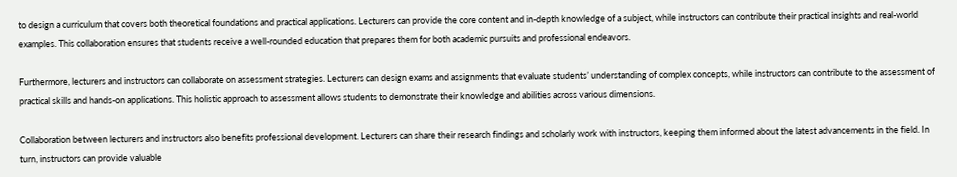to design a curriculum that covers both theoretical foundations and practical applications. Lecturers can provide the core content and in-depth knowledge of a subject, while instructors can contribute their practical insights and real-world examples. This collaboration ensures that students receive a well-rounded education that prepares them for both academic pursuits and professional endeavors.

Furthermore, lecturers and instructors can collaborate on assessment strategies. Lecturers can design exams and assignments that evaluate students’ understanding of complex concepts, while instructors can contribute to the assessment of practical skills and hands-on applications. This holistic approach to assessment allows students to demonstrate their knowledge and abilities across various dimensions.

Collaboration between lecturers and instructors also benefits professional development. Lecturers can share their research findings and scholarly work with instructors, keeping them informed about the latest advancements in the field. In turn, instructors can provide valuable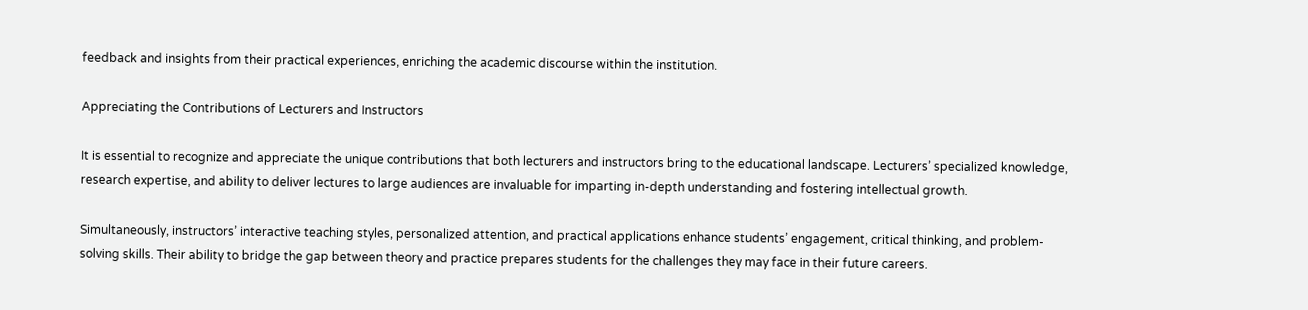feedback and insights from their practical experiences, enriching the academic discourse within the institution.

Appreciating the Contributions of Lecturers and Instructors

It is essential to recognize and appreciate the unique contributions that both lecturers and instructors bring to the educational landscape. Lecturers’ specialized knowledge, research expertise, and ability to deliver lectures to large audiences are invaluable for imparting in-depth understanding and fostering intellectual growth.

Simultaneously, instructors’ interactive teaching styles, personalized attention, and practical applications enhance students’ engagement, critical thinking, and problem-solving skills. Their ability to bridge the gap between theory and practice prepares students for the challenges they may face in their future careers.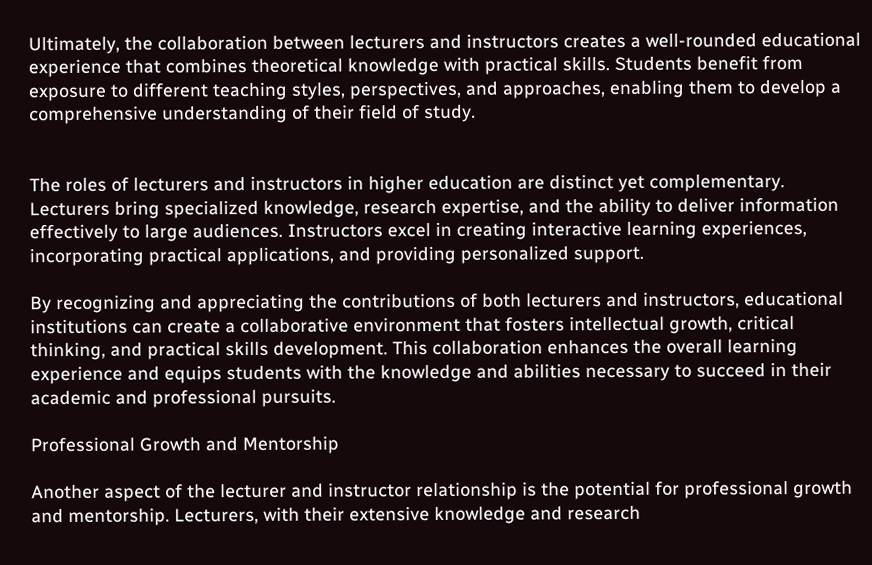Ultimately, the collaboration between lecturers and instructors creates a well-rounded educational experience that combines theoretical knowledge with practical skills. Students benefit from exposure to different teaching styles, perspectives, and approaches, enabling them to develop a comprehensive understanding of their field of study.


The roles of lecturers and instructors in higher education are distinct yet complementary. Lecturers bring specialized knowledge, research expertise, and the ability to deliver information effectively to large audiences. Instructors excel in creating interactive learning experiences, incorporating practical applications, and providing personalized support.

By recognizing and appreciating the contributions of both lecturers and instructors, educational institutions can create a collaborative environment that fosters intellectual growth, critical thinking, and practical skills development. This collaboration enhances the overall learning experience and equips students with the knowledge and abilities necessary to succeed in their academic and professional pursuits.

Professional Growth and Mentorship

Another aspect of the lecturer and instructor relationship is the potential for professional growth and mentorship. Lecturers, with their extensive knowledge and research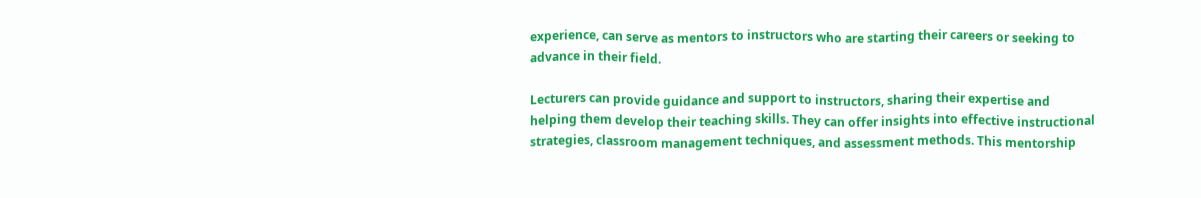experience, can serve as mentors to instructors who are starting their careers or seeking to advance in their field.

Lecturers can provide guidance and support to instructors, sharing their expertise and helping them develop their teaching skills. They can offer insights into effective instructional strategies, classroom management techniques, and assessment methods. This mentorship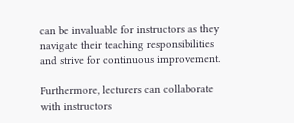can be invaluable for instructors as they navigate their teaching responsibilities and strive for continuous improvement.

Furthermore, lecturers can collaborate with instructors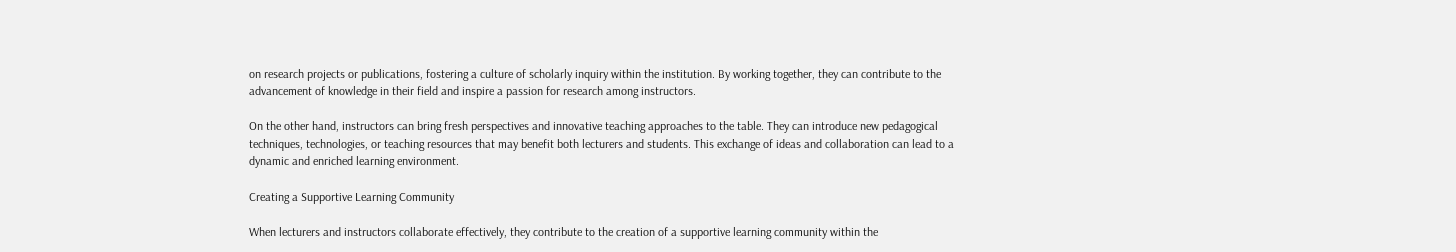on research projects or publications, fostering a culture of scholarly inquiry within the institution. By working together, they can contribute to the advancement of knowledge in their field and inspire a passion for research among instructors.

On the other hand, instructors can bring fresh perspectives and innovative teaching approaches to the table. They can introduce new pedagogical techniques, technologies, or teaching resources that may benefit both lecturers and students. This exchange of ideas and collaboration can lead to a dynamic and enriched learning environment.

Creating a Supportive Learning Community

When lecturers and instructors collaborate effectively, they contribute to the creation of a supportive learning community within the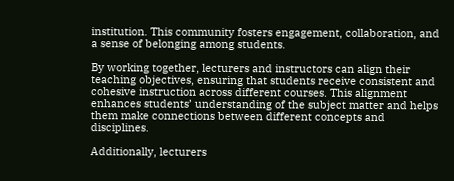institution. This community fosters engagement, collaboration, and a sense of belonging among students.

By working together, lecturers and instructors can align their teaching objectives, ensuring that students receive consistent and cohesive instruction across different courses. This alignment enhances students’ understanding of the subject matter and helps them make connections between different concepts and disciplines.

Additionally, lecturers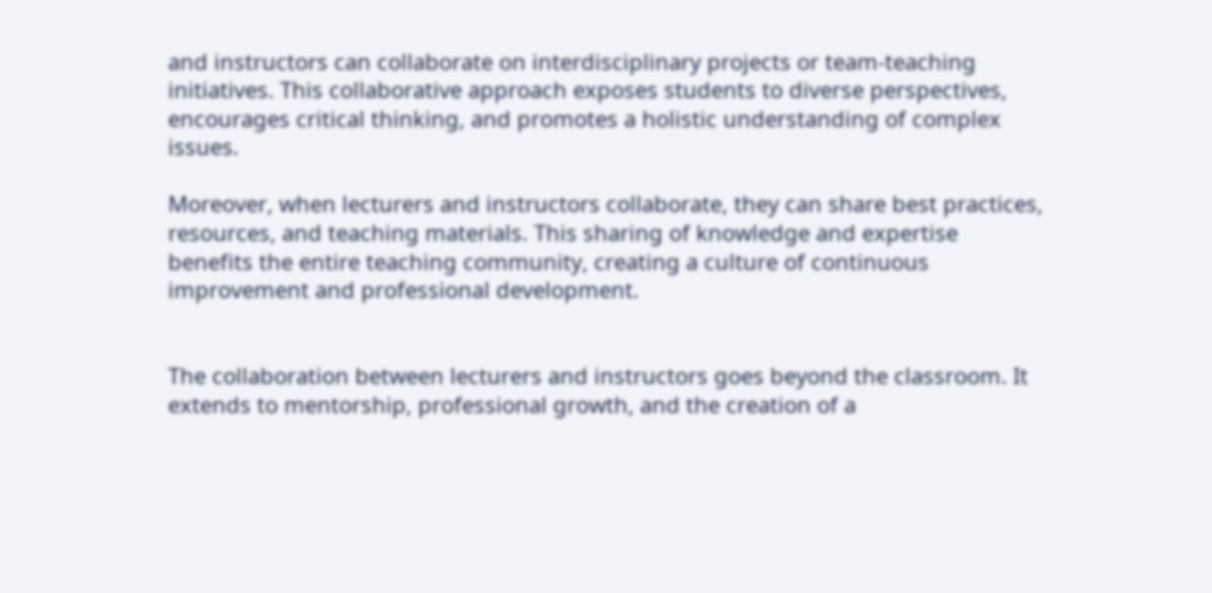and instructors can collaborate on interdisciplinary projects or team-teaching initiatives. This collaborative approach exposes students to diverse perspectives, encourages critical thinking, and promotes a holistic understanding of complex issues.

Moreover, when lecturers and instructors collaborate, they can share best practices, resources, and teaching materials. This sharing of knowledge and expertise benefits the entire teaching community, creating a culture of continuous improvement and professional development.


The collaboration between lecturers and instructors goes beyond the classroom. It extends to mentorship, professional growth, and the creation of a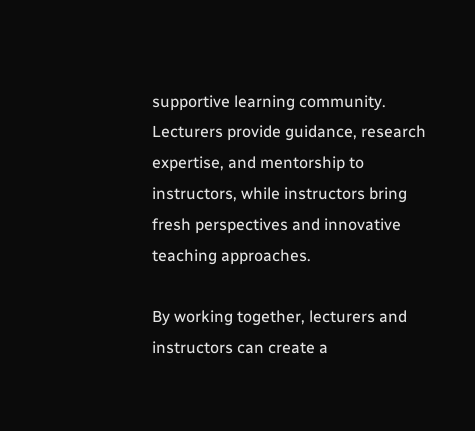supportive learning community. Lecturers provide guidance, research expertise, and mentorship to instructors, while instructors bring fresh perspectives and innovative teaching approaches.

By working together, lecturers and instructors can create a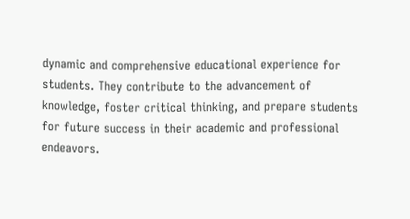dynamic and comprehensive educational experience for students. They contribute to the advancement of knowledge, foster critical thinking, and prepare students for future success in their academic and professional endeavors.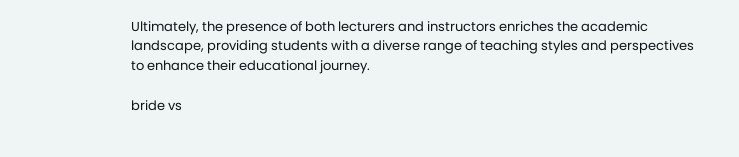Ultimately, the presence of both lecturers and instructors enriches the academic landscape, providing students with a diverse range of teaching styles and perspectives to enhance their educational journey.

bride vs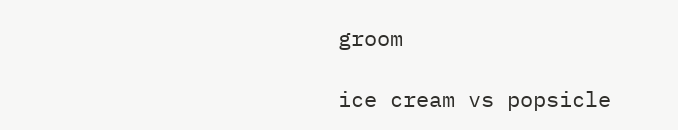groom

ice cream vs popsicle